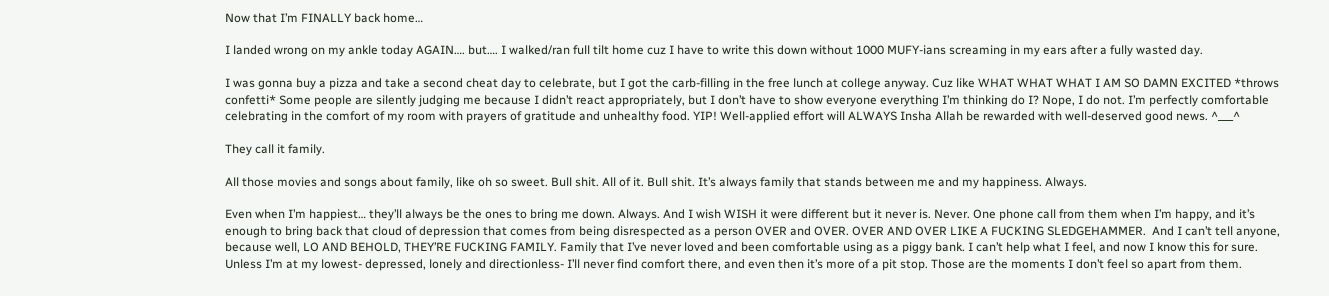Now that I’m FINALLY back home…

I landed wrong on my ankle today AGAIN…. but…. I walked/ran full tilt home cuz I have to write this down without 1000 MUFY-ians screaming in my ears after a fully wasted day.

I was gonna buy a pizza and take a second cheat day to celebrate, but I got the carb-filling in the free lunch at college anyway. Cuz like WHAT WHAT WHAT I AM SO DAMN EXCITED *throws confetti* Some people are silently judging me because I didn’t react appropriately, but I don’t have to show everyone everything I’m thinking do I? Nope, I do not. I’m perfectly comfortable celebrating in the comfort of my room with prayers of gratitude and unhealthy food. YIP! Well-applied effort will ALWAYS Insha Allah be rewarded with well-deserved good news. ^___^

They call it family.

All those movies and songs about family, like oh so sweet. Bull shit. All of it. Bull shit. It’s always family that stands between me and my happiness. Always.

Even when I’m happiest… they’ll always be the ones to bring me down. Always. And I wish WISH it were different but it never is. Never. One phone call from them when I’m happy, and it’s enough to bring back that cloud of depression that comes from being disrespected as a person OVER and OVER. OVER AND OVER LIKE A FUCKING SLEDGEHAMMER.  And I can’t tell anyone, because well, LO AND BEHOLD, THEY’RE FUCKING FAMILY. Family that I’ve never loved and been comfortable using as a piggy bank. I can’t help what I feel, and now I know this for sure. Unless I’m at my lowest- depressed, lonely and directionless- I’ll never find comfort there, and even then it’s more of a pit stop. Those are the moments I don’t feel so apart from them.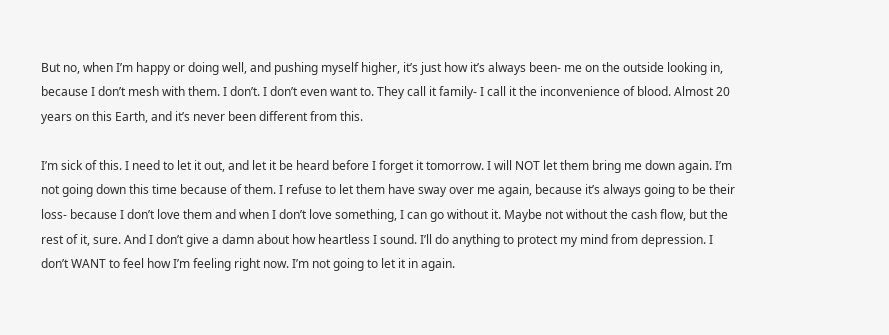But no, when I’m happy or doing well, and pushing myself higher, it’s just how it’s always been- me on the outside looking in, because I don’t mesh with them. I don’t. I don’t even want to. They call it family- I call it the inconvenience of blood. Almost 20 years on this Earth, and it’s never been different from this.

I’m sick of this. I need to let it out, and let it be heard before I forget it tomorrow. I will NOT let them bring me down again. I’m not going down this time because of them. I refuse to let them have sway over me again, because it’s always going to be their loss- because I don’t love them and when I don’t love something, I can go without it. Maybe not without the cash flow, but the rest of it, sure. And I don’t give a damn about how heartless I sound. I’ll do anything to protect my mind from depression. I don’t WANT to feel how I’m feeling right now. I’m not going to let it in again.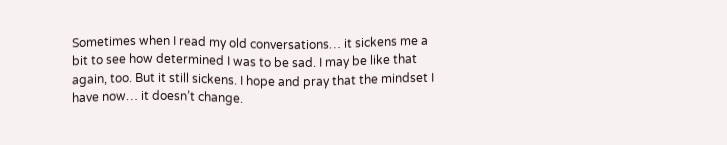Sometimes when I read my old conversations… it sickens me a bit to see how determined I was to be sad. I may be like that again, too. But it still sickens. I hope and pray that the mindset I have now… it doesn’t change.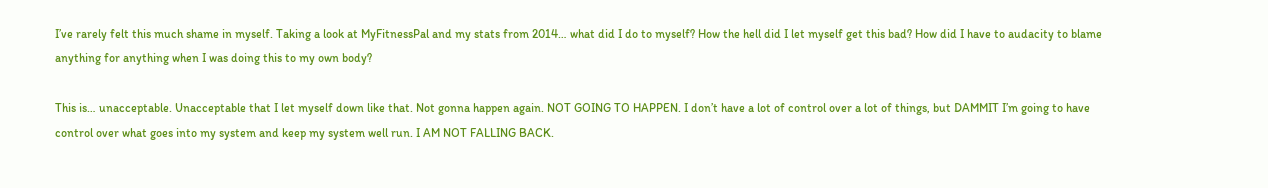I’ve rarely felt this much shame in myself. Taking a look at MyFitnessPal and my stats from 2014… what did I do to myself? How the hell did I let myself get this bad? How did I have to audacity to blame anything for anything when I was doing this to my own body?

This is… unacceptable. Unacceptable that I let myself down like that. Not gonna happen again. NOT GOING TO HAPPEN. I don’t have a lot of control over a lot of things, but DAMMIT I’m going to have control over what goes into my system and keep my system well run. I AM NOT FALLING BACK.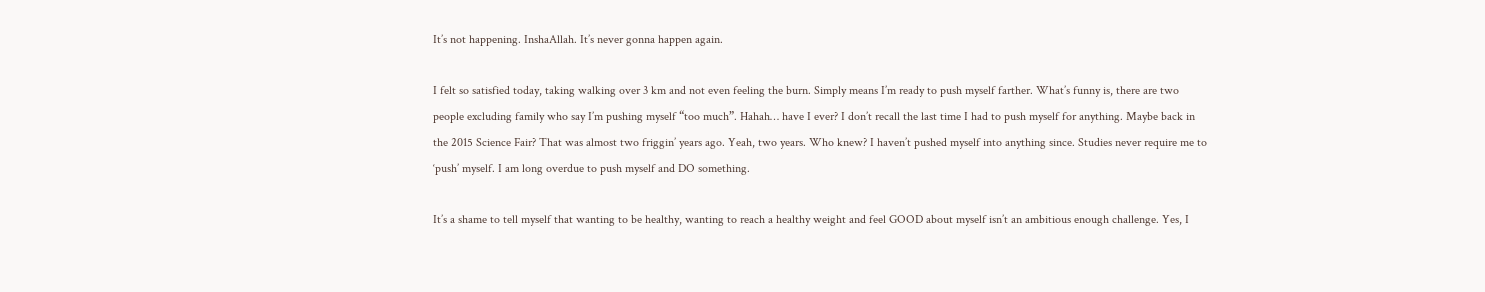It’s not happening. InshaAllah. It’s never gonna happen again.

I felt so satisfied today, taking walking over 3 km and not even feeling the burn. Simply means I’m ready to push myself farther. What’s funny is, there are two people excluding family who say I’m pushing myself “too much”. Hahah… have I ever? I don’t recall the last time I had to push myself for anything. Maybe back in the 2015 Science Fair? That was almost two friggin’ years ago. Yeah, two years. Who knew? I haven’t pushed myself into anything since. Studies never require me to ‘push’ myself. I am long overdue to push myself and DO something.

It’s a shame to tell myself that wanting to be healthy, wanting to reach a healthy weight and feel GOOD about myself isn’t an ambitious enough challenge. Yes, I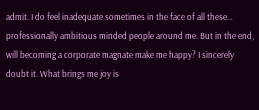admit. I do feel inadequate sometimes in the face of all these… professionally ambitious minded people around me. But in the end, will becoming a corporate magnate make me happy? I sincerely doubt it. What brings me joy is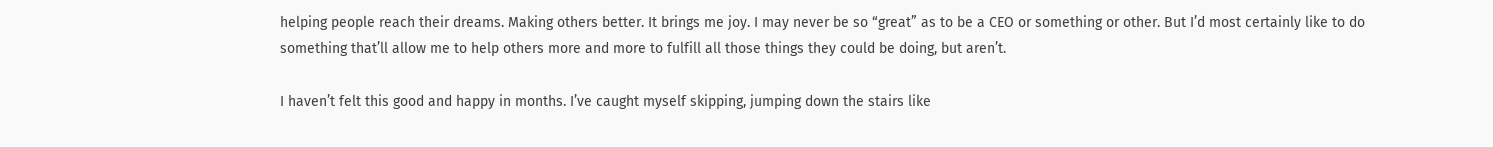helping people reach their dreams. Making others better. It brings me joy. I may never be so “great” as to be a CEO or something or other. But I’d most certainly like to do something that’ll allow me to help others more and more to fulfill all those things they could be doing, but aren’t.

I haven’t felt this good and happy in months. I’ve caught myself skipping, jumping down the stairs like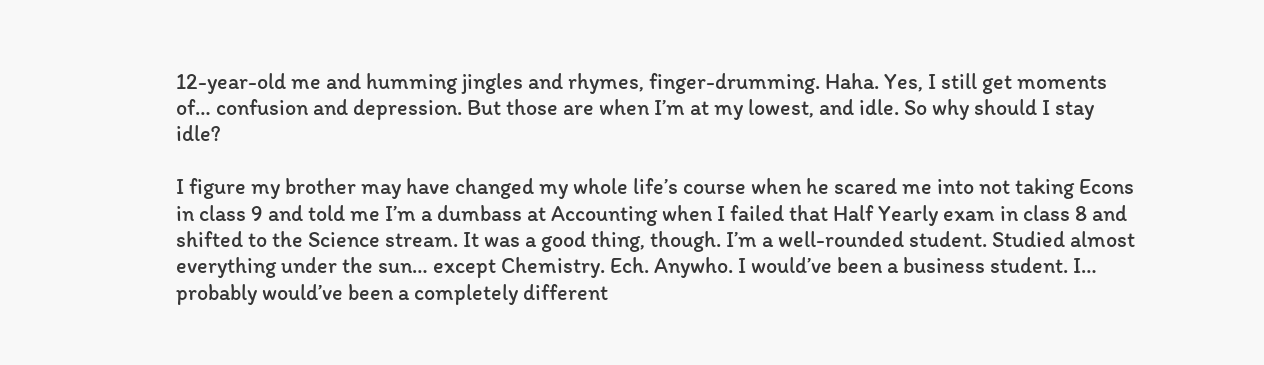12-year-old me and humming jingles and rhymes, finger-drumming. Haha. Yes, I still get moments of… confusion and depression. But those are when I’m at my lowest, and idle. So why should I stay idle?

I figure my brother may have changed my whole life’s course when he scared me into not taking Econs in class 9 and told me I’m a dumbass at Accounting when I failed that Half Yearly exam in class 8 and shifted to the Science stream. It was a good thing, though. I’m a well-rounded student. Studied almost everything under the sun… except Chemistry. Ech. Anywho. I would’ve been a business student. I… probably would’ve been a completely different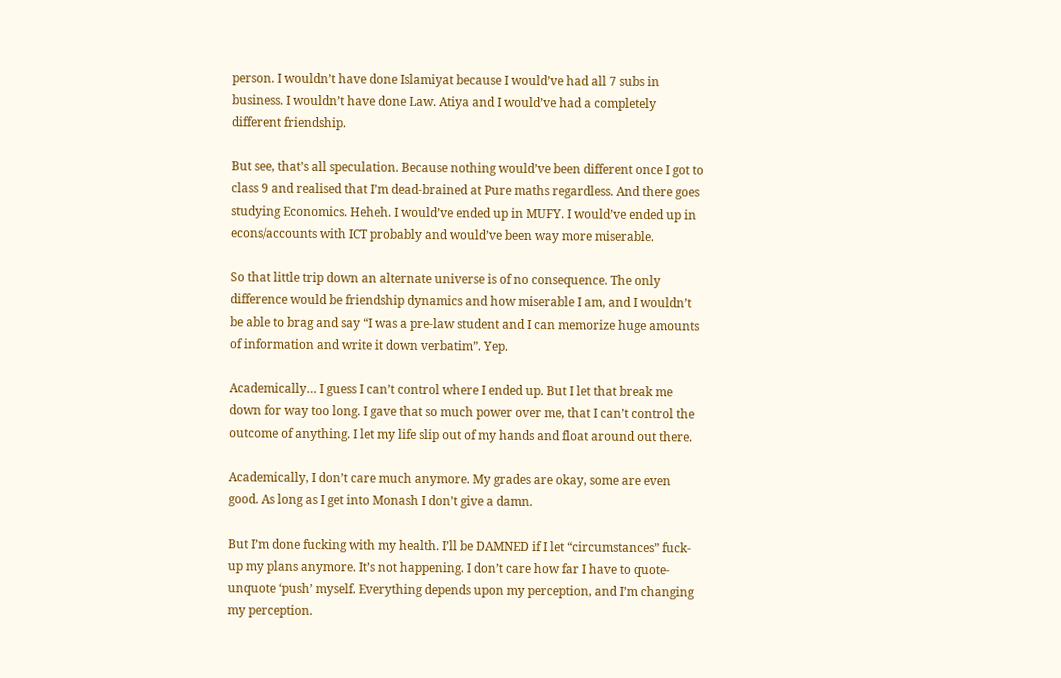person. I wouldn’t have done Islamiyat because I would’ve had all 7 subs in business. I wouldn’t have done Law. Atiya and I would’ve had a completely different friendship.

But see, that’s all speculation. Because nothing would’ve been different once I got to class 9 and realised that I’m dead-brained at Pure maths regardless. And there goes studying Economics. Heheh. I would’ve ended up in MUFY. I would’ve ended up in econs/accounts with ICT probably and would’ve been way more miserable.

So that little trip down an alternate universe is of no consequence. The only difference would be friendship dynamics and how miserable I am, and I wouldn’t be able to brag and say “I was a pre-law student and I can memorize huge amounts of information and write it down verbatim”. Yep.

Academically… I guess I can’t control where I ended up. But I let that break me down for way too long. I gave that so much power over me, that I can’t control the outcome of anything. I let my life slip out of my hands and float around out there.

Academically, I don’t care much anymore. My grades are okay, some are even good. As long as I get into Monash I don’t give a damn.

But I’m done fucking with my health. I’ll be DAMNED if I let “circumstances” fuck-up my plans anymore. It’s not happening. I don’t care how far I have to quote-unquote ‘push’ myself. Everything depends upon my perception, and I’m changing my perception.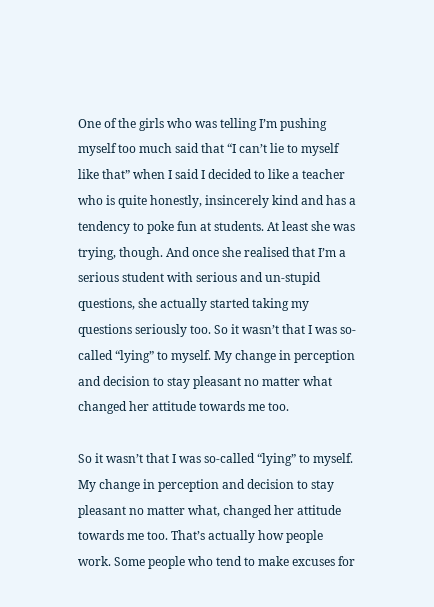One of the girls who was telling I’m pushing myself too much said that “I can’t lie to myself like that” when I said I decided to like a teacher who is quite honestly, insincerely kind and has a tendency to poke fun at students. At least she was trying, though. And once she realised that I’m a serious student with serious and un-stupid questions, she actually started taking my questions seriously too. So it wasn’t that I was so-called “lying” to myself. My change in perception and decision to stay pleasant no matter what changed her attitude towards me too.

So it wasn’t that I was so-called “lying” to myself. My change in perception and decision to stay pleasant no matter what, changed her attitude towards me too. That’s actually how people work. Some people who tend to make excuses for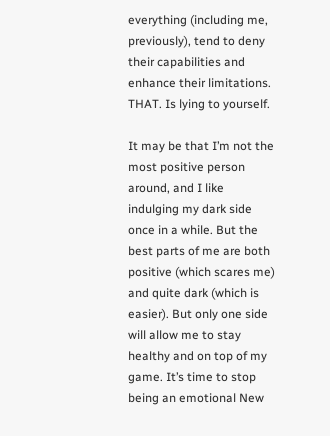everything (including me, previously), tend to deny their capabilities and enhance their limitations. THAT. Is lying to yourself.

It may be that I’m not the most positive person around, and I like indulging my dark side once in a while. But the best parts of me are both positive (which scares me) and quite dark (which is easier). But only one side will allow me to stay healthy and on top of my game. It’s time to stop being an emotional New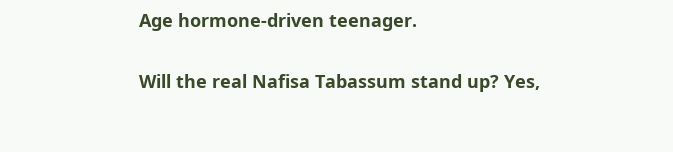Age hormone-driven teenager.

Will the real Nafisa Tabassum stand up? Yes,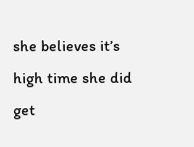she believes it’s high time she did get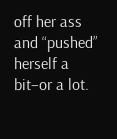off her ass and “pushed” herself a bit–or a lot.